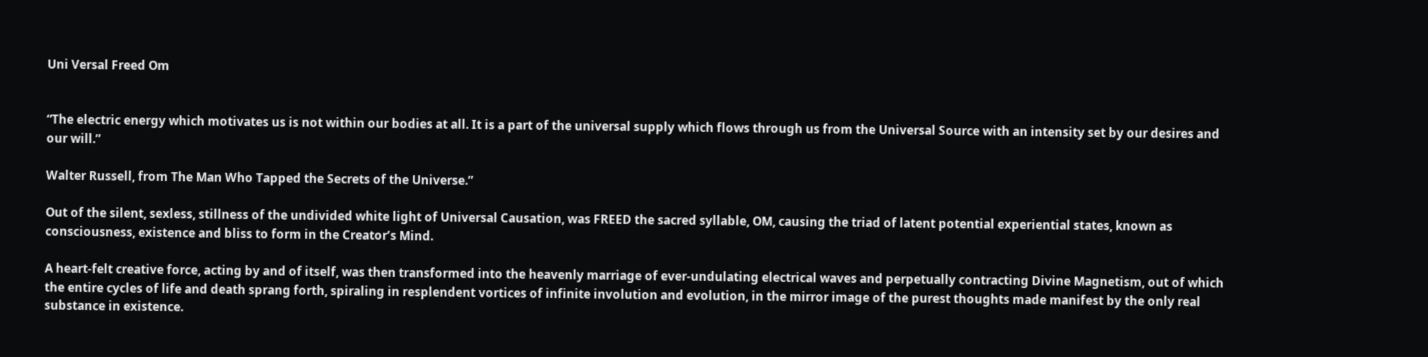Uni Versal Freed Om


“The electric energy which motivates us is not within our bodies at all. It is a part of the universal supply which flows through us from the Universal Source with an intensity set by our desires and our will.”

Walter Russell, from The Man Who Tapped the Secrets of the Universe.”

Out of the silent, sexless, stillness of the undivided white light of Universal Causation, was FREED the sacred syllable, OM, causing the triad of latent potential experiential states, known as consciousness, existence and bliss to form in the Creator’s Mind.

A heart-felt creative force, acting by and of itself, was then transformed into the heavenly marriage of ever-undulating electrical waves and perpetually contracting Divine Magnetism, out of which the entire cycles of life and death sprang forth, spiraling in resplendent vortices of infinite involution and evolution, in the mirror image of the purest thoughts made manifest by the only real substance in existence.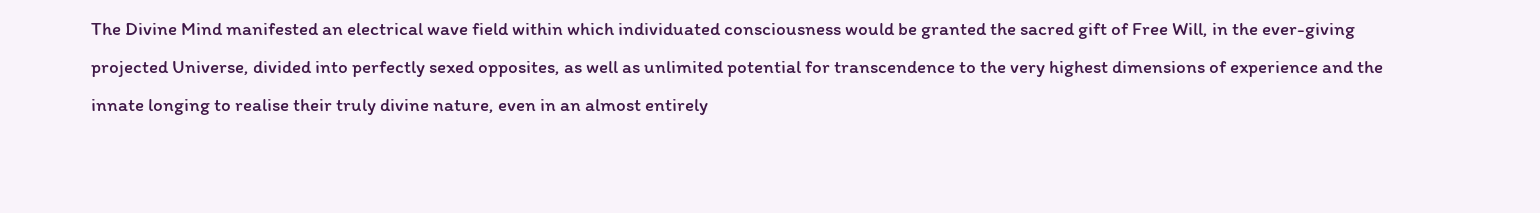The Divine Mind manifested an electrical wave field within which individuated consciousness would be granted the sacred gift of Free Will, in the ever-giving projected Universe, divided into perfectly sexed opposites, as well as unlimited potential for transcendence to the very highest dimensions of experience and the innate longing to realise their truly divine nature, even in an almost entirely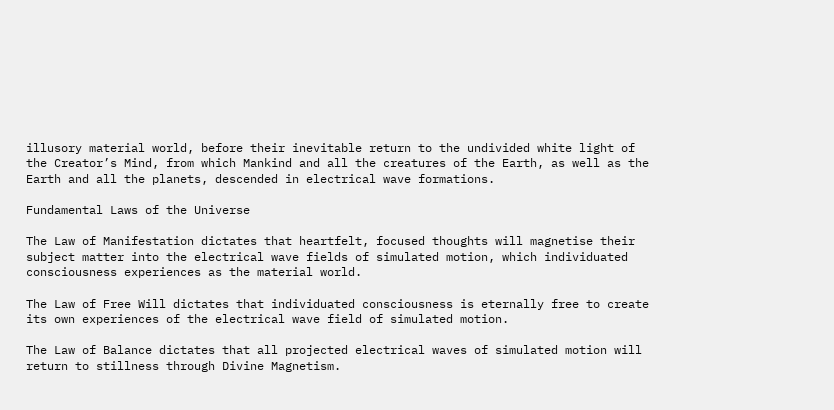illusory material world, before their inevitable return to the undivided white light of the Creator’s Mind, from which Mankind and all the creatures of the Earth, as well as the Earth and all the planets, descended in electrical wave formations.

Fundamental Laws of the Universe

The Law of Manifestation dictates that heartfelt, focused thoughts will magnetise their subject matter into the electrical wave fields of simulated motion, which individuated consciousness experiences as the material world.

The Law of Free Will dictates that individuated consciousness is eternally free to create its own experiences of the electrical wave field of simulated motion.

The Law of Balance dictates that all projected electrical waves of simulated motion will return to stillness through Divine Magnetism.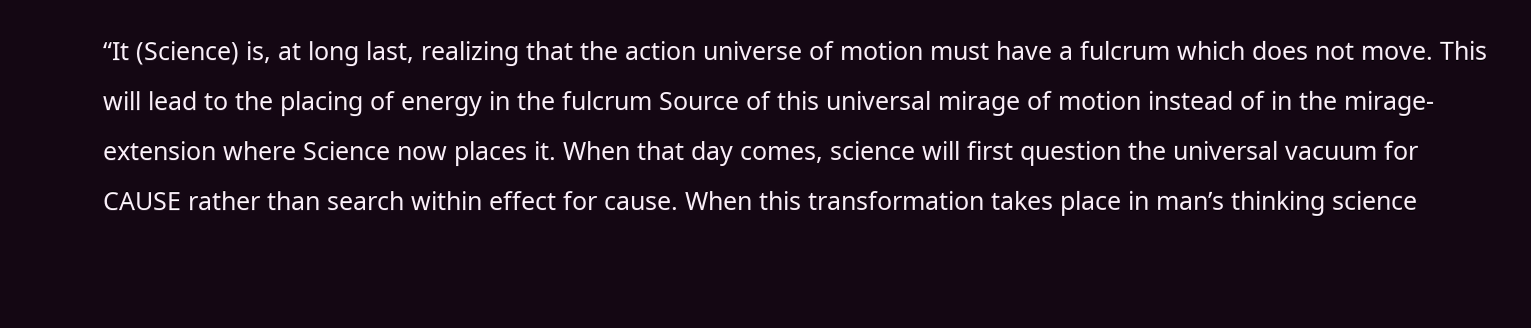“It (Science) is, at long last, realizing that the action universe of motion must have a fulcrum which does not move. This will lead to the placing of energy in the fulcrum Source of this universal mirage of motion instead of in the mirage-extension where Science now places it. When that day comes, science will first question the universal vacuum for CAUSE rather than search within effect for cause. When this transformation takes place in man’s thinking science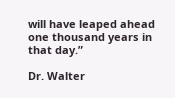will have leaped ahead one thousand years in that day.”

Dr. Walter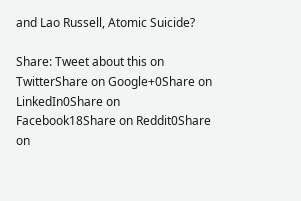and Lao Russell, Atomic Suicide?

Share: Tweet about this on TwitterShare on Google+0Share on LinkedIn0Share on Facebook18Share on Reddit0Share on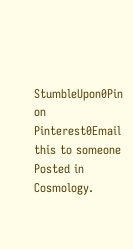StumbleUpon0Pin on Pinterest0Email this to someone
Posted in Cosmology.